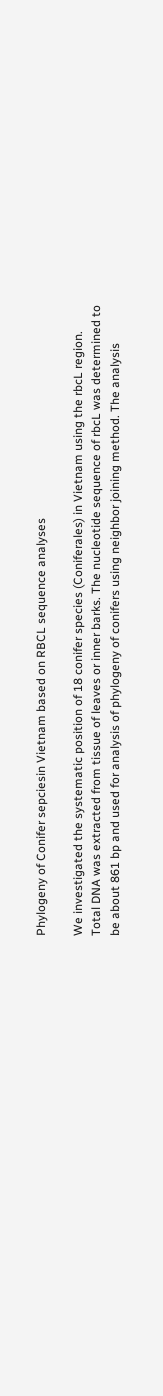Phylogeny of Conifer sepciesin Vietnam based on RBCL sequence analyses

We investigated the systematic position of 18 conifer species (Coniferales) in Vietnam using the rbcL region.  Total DNA was extracted from tissue of leaves or inner barks. The nucleotide sequence of rbcL was determined to be about 861 bp and used for analysis of phylogeny of conifers using neighbor joining method. The analysis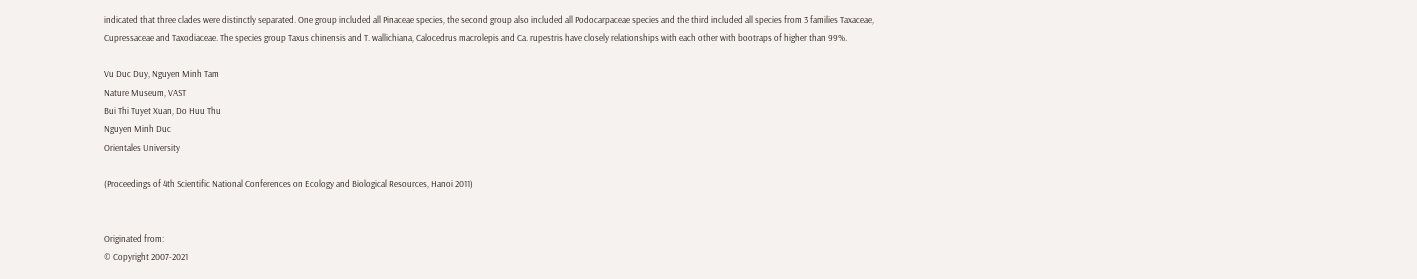indicated that three clades were distinctly separated. One group included all Pinaceae species, the second group also included all Podocarpaceae species and the third included all species from 3 families Taxaceae, Cupressaceae and Taxodiaceae. The species group Taxus chinensis and T. wallichiana, Calocedrus macrolepis and Ca. rupestris have closely relationships with each other with bootraps of higher than 99%.

Vu Duc Duy, Nguyen Minh Tam
Nature Museum, VAST
Bui Thi Tuyet Xuan, Do Huu Thu
Nguyen Minh Duc
Orientales University

(Proceedings of 4th Scientific National Conferences on Ecology and Biological Resources, Hanoi 2011)


Originated from:
© Copyright 2007-2021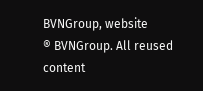BVNGroup, website
® BVNGroup. All reused content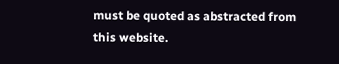must be quoted as abstracted from this website.